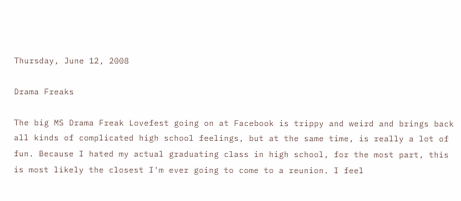Thursday, June 12, 2008

Drama Freaks

The big MS Drama Freak Lovefest going on at Facebook is trippy and weird and brings back all kinds of complicated high school feelings, but at the same time, is really a lot of fun. Because I hated my actual graduating class in high school, for the most part, this is most likely the closest I'm ever going to come to a reunion. I feel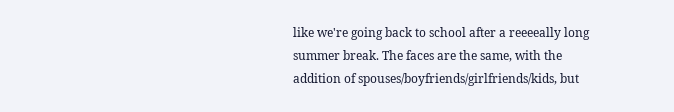like we're going back to school after a reeeeally long summer break. The faces are the same, with the addition of spouses/boyfriends/girlfriends/kids, but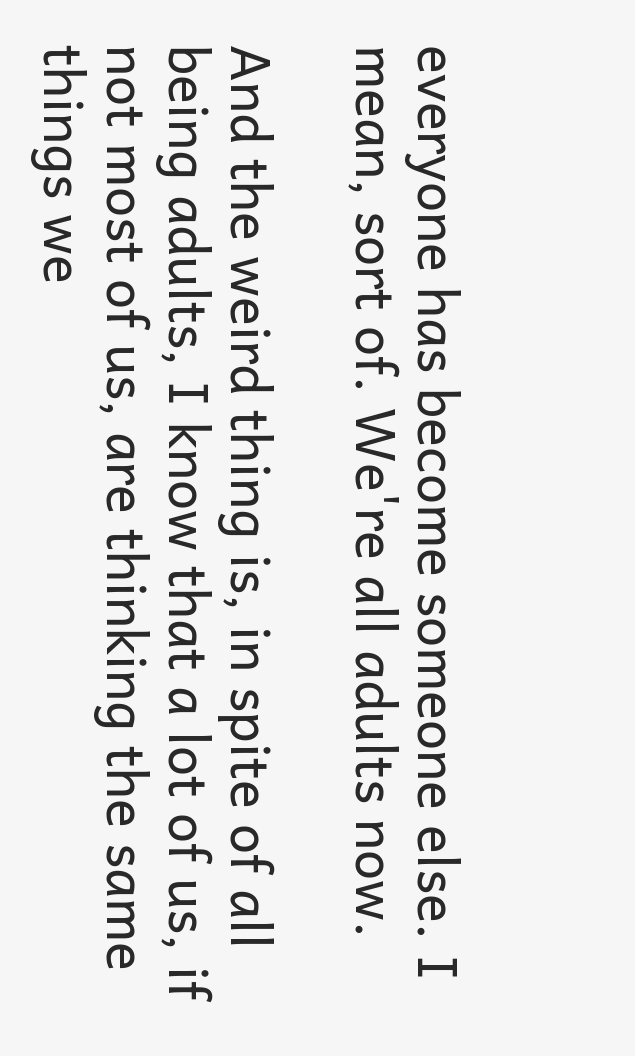everyone has become someone else. I mean, sort of. We're all adults now.

And the weird thing is, in spite of all being adults, I know that a lot of us, if not most of us, are thinking the same things we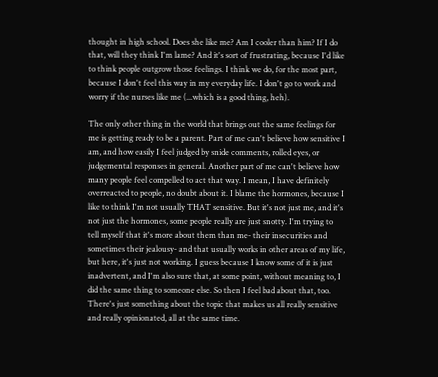thought in high school. Does she like me? Am I cooler than him? If I do that, will they think I'm lame? And it's sort of frustrating, because I'd like to think people outgrow those feelings. I think we do, for the most part, because I don't feel this way in my everyday life. I don't go to work and worry if the nurses like me (...which is a good thing, heh).

The only other thing in the world that brings out the same feelings for me is getting ready to be a parent. Part of me can't believe how sensitive I am, and how easily I feel judged by snide comments, rolled eyes, or judgemental responses in general. Another part of me can't believe how many people feel compelled to act that way. I mean, I have definitely overreacted to people, no doubt about it. I blame the hormones, because I like to think I'm not usually THAT sensitive. But it's not just me, and it's not just the hormones, some people really are just snotty. I'm trying to tell myself that it's more about them than me- their insecurities and sometimes their jealousy- and that usually works in other areas of my life, but here, it's just not working. I guess because I know some of it is just inadvertent, and I'm also sure that, at some point, without meaning to, I did the same thing to someone else. So then I feel bad about that, too. There's just something about the topic that makes us all really sensitive and really opinionated, all at the same time.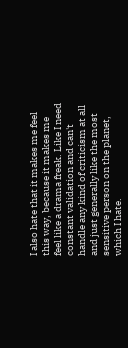I also hate that it makes me feel this way, because it makes me feel like a drama freak. Like I need constant validation and can't handle any kind of criticism at all and just generally like the most sensitive person on the planet, which I hate.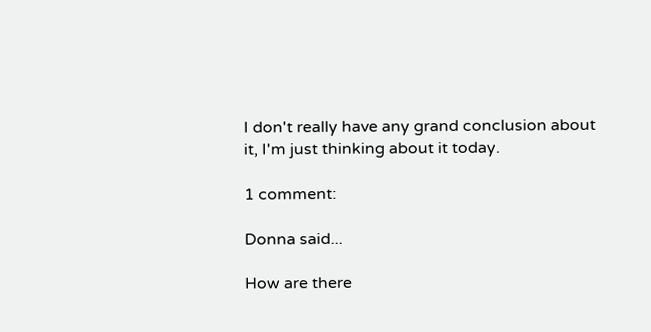I don't really have any grand conclusion about it, I'm just thinking about it today.

1 comment:

Donna said...

How are there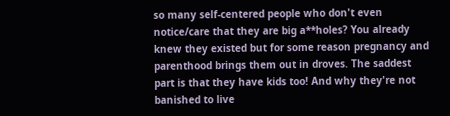so many self-centered people who don't even notice/care that they are big a**holes? You already knew they existed but for some reason pregnancy and parenthood brings them out in droves. The saddest part is that they have kids too! And why they're not banished to live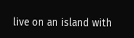live on an island with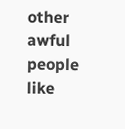other awful people like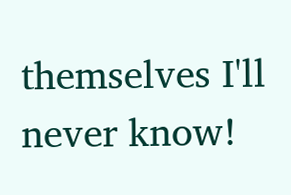themselves I'll never know!